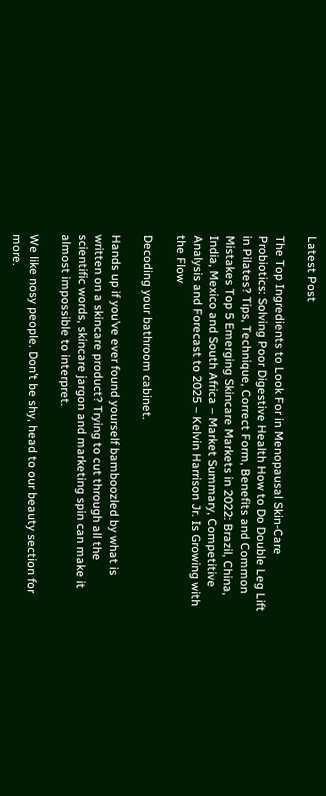Latest Post

The Top Ingredients to Look For in Menopausal Skin-Care Probiotics: Solving Poor Digestive Health How to Do Double Leg Lift in Pilates? Tips, Technique, Correct Form, Benefits and Common Mistakes Top 5 Emerging Skincare Markets in 2022: Brazil, China, India, Mexico and South Africa – Market Summary, Competitive Analysis and Forecast to 2025 – Kelvin Harrison Jr. Is Growing with the Flow

Decoding your bathroom cabinet.

Hands up if you’ve ever found yourself bamboozled by what is written on a skincare product? Trying to cut through all the scientific words, skincare jargon and marketing spin can make it almost impossible to interpret.

We like nosy people. Don’t be shy, head to our beauty section for more.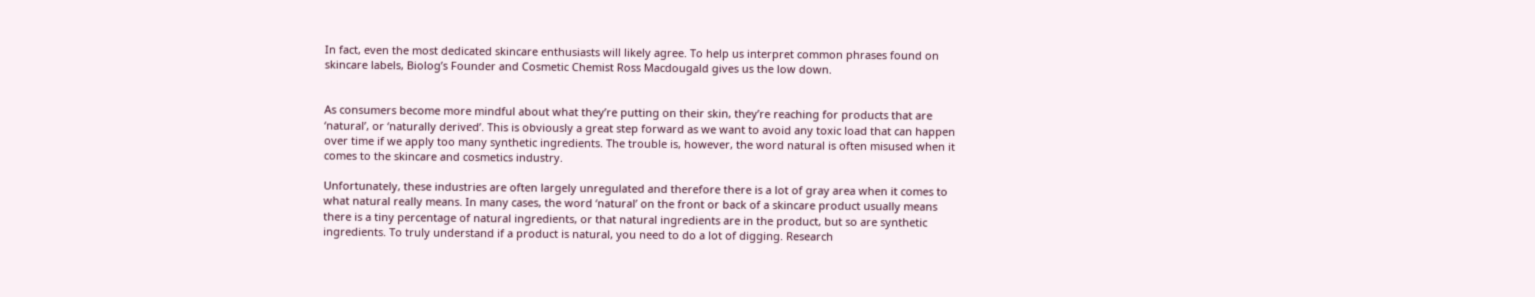In fact, even the most dedicated skincare enthusiasts will likely agree. To help us interpret common phrases found on skincare labels, Biolog’s Founder and Cosmetic Chemist Ross Macdougald gives us the low down.


As consumers become more mindful about what they’re putting on their skin, they’re reaching for products that are ‘natural’, or ‘naturally derived’. This is obviously a great step forward as we want to avoid any toxic load that can happen over time if we apply too many synthetic ingredients. The trouble is, however, the word natural is often misused when it comes to the skincare and cosmetics industry.

Unfortunately, these industries are often largely unregulated and therefore there is a lot of gray area when it comes to what natural really means. In many cases, the word ‘natural’ on the front or back of a skincare product usually means there is a tiny percentage of natural ingredients, or that natural ingredients are in the product, but so are synthetic ingredients. To truly understand if a product is natural, you need to do a lot of digging. Research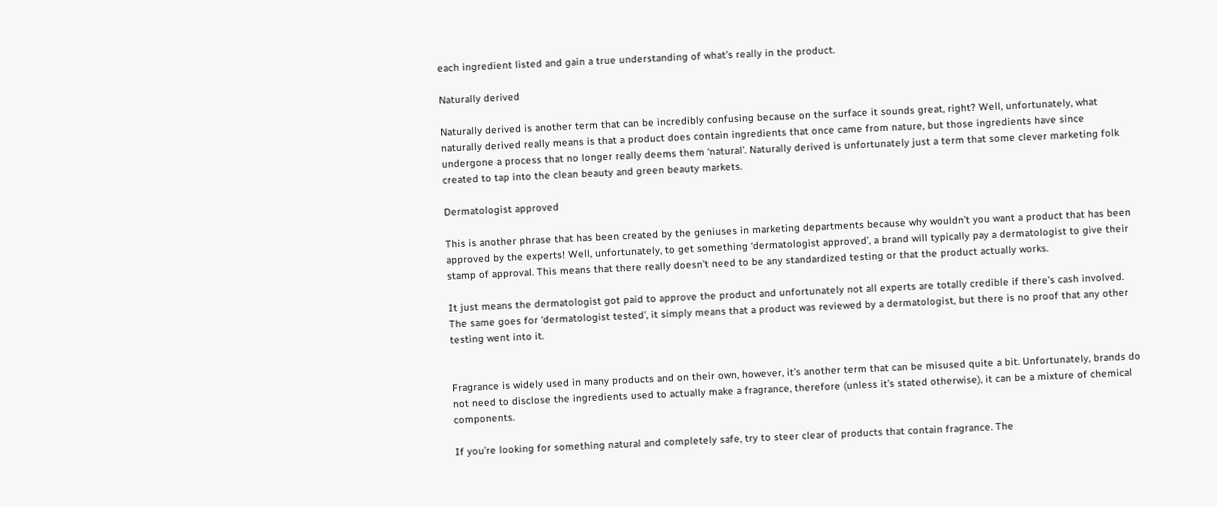each ingredient listed and gain a true understanding of what’s really in the product.

Naturally derived

Naturally derived is another term that can be incredibly confusing because on the surface it sounds great, right? Well, unfortunately, what naturally derived really means is that a product does contain ingredients that once came from nature, but those ingredients have since undergone a process that no longer really deems them ‘natural’. Naturally derived is unfortunately just a term that some clever marketing folk created to tap into the clean beauty and green beauty markets.

Dermatologist approved

This is another phrase that has been created by the geniuses in marketing departments because why wouldn’t you want a product that has been approved by the experts! Well, unfortunately, to get something ‘dermatologist approved’, a brand will typically pay a dermatologist to give their stamp of approval. This means that there really doesn’t need to be any standardized testing or that the product actually works.

It just means the dermatologist got paid to approve the product and unfortunately not all experts are totally credible if there’s cash involved. The same goes for ‘dermatologist tested’, it simply means that a product was reviewed by a dermatologist, but there is no proof that any other testing went into it.


Fragrance is widely used in many products and on their own, however, it’s another term that can be misused quite a bit. Unfortunately, brands do not need to disclose the ingredients used to actually make a fragrance, therefore (unless it’s stated otherwise), it can be a mixture of chemical components.

If you’re looking for something natural and completely safe, try to steer clear of products that contain fragrance. The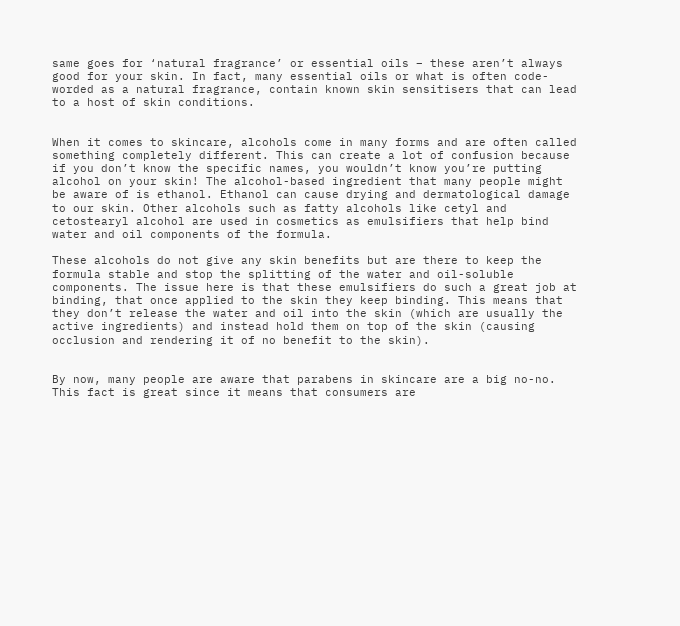same goes for ‘natural fragrance’ or essential oils – these aren’t always good for your skin. In fact, many essential oils or what is often code-worded as a natural fragrance, contain known skin sensitisers that can lead to a host of skin conditions.


When it comes to skincare, alcohols come in many forms and are often called something completely different. This can create a lot of confusion because if you don’t know the specific names, you wouldn’t know you’re putting alcohol on your skin! The alcohol-based ingredient that many people might be aware of is ethanol. Ethanol can cause drying and dermatological damage to our skin. Other alcohols such as fatty alcohols like cetyl and cetostearyl alcohol are used in cosmetics as emulsifiers that help bind water and oil components of the formula.

These alcohols do not give any skin benefits but are there to keep the formula stable and stop the splitting of the water and oil-soluble components. The issue here is that these emulsifiers do such a great job at binding, that once applied to the skin they keep binding. This means that they don’t release the water and oil into the skin (which are usually the active ingredients) and instead hold them on top of the skin (causing occlusion and rendering it of no benefit to the skin).


By now, many people are aware that parabens in skincare are a big no-no. This fact is great since it means that consumers are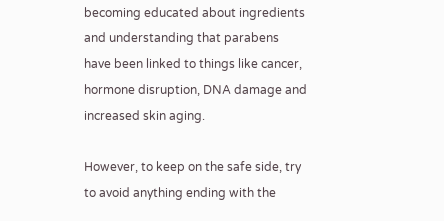becoming educated about ingredients and understanding that parabens have been linked to things like cancer, hormone disruption, DNA damage and increased skin aging.

However, to keep on the safe side, try to avoid anything ending with the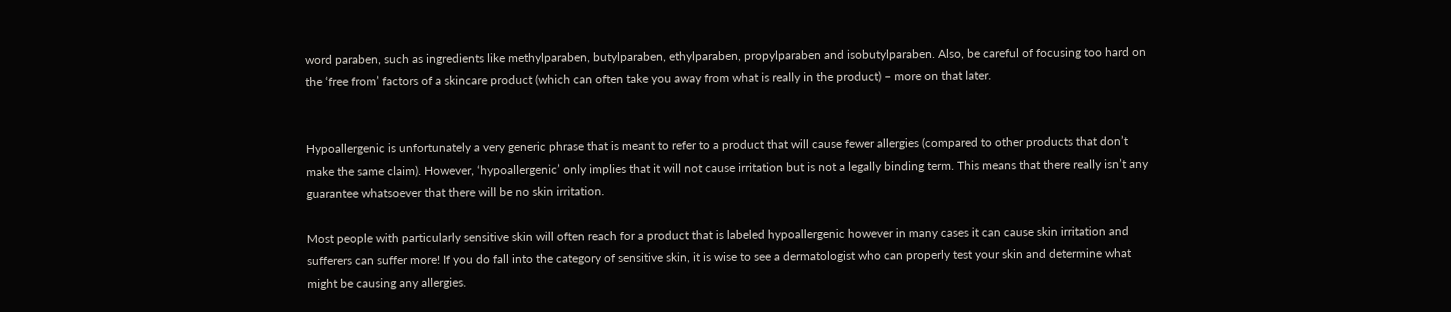word paraben, such as ingredients like methylparaben, butylparaben, ethylparaben, propylparaben and isobutylparaben. Also, be careful of focusing too hard on the ‘free from’ factors of a skincare product (which can often take you away from what is really in the product) – more on that later.


Hypoallergenic is unfortunately a very generic phrase that is meant to refer to a product that will cause fewer allergies (compared to other products that don’t make the same claim). However, ‘hypoallergenic’ only implies that it will not cause irritation but is not a legally binding term. This means that there really isn’t any guarantee whatsoever that there will be no skin irritation.

Most people with particularly sensitive skin will often reach for a product that is labeled hypoallergenic however in many cases it can cause skin irritation and sufferers can suffer more! If you do fall into the category of sensitive skin, it is wise to see a dermatologist who can properly test your skin and determine what might be causing any allergies.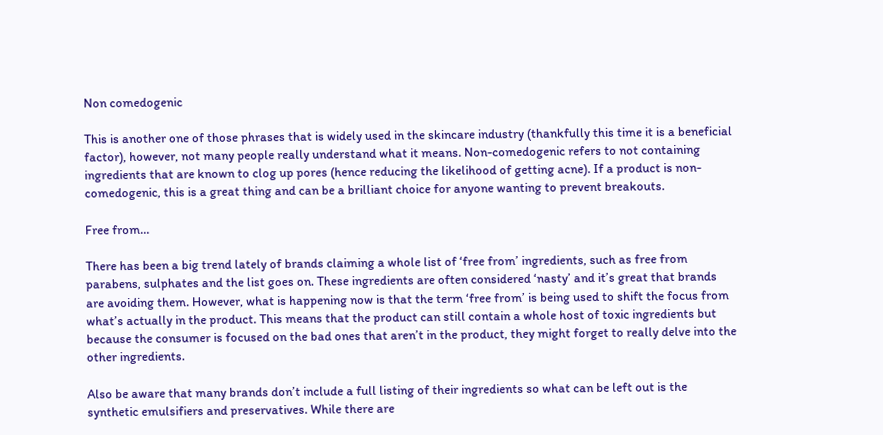Non comedogenic

This is another one of those phrases that is widely used in the skincare industry (thankfully this time it is a beneficial factor), however, not many people really understand what it means. Non-comedogenic refers to not containing ingredients that are known to clog up pores (hence reducing the likelihood of getting acne). If a product is non-comedogenic, this is a great thing and can be a brilliant choice for anyone wanting to prevent breakouts.

Free from…

There has been a big trend lately of brands claiming a whole list of ‘free from’ ingredients, such as free from parabens, sulphates and the list goes on. These ingredients are often considered ‘nasty’ and it’s great that brands are avoiding them. However, what is happening now is that the term ‘free from’ is being used to shift the focus from what’s actually in the product. This means that the product can still contain a whole host of toxic ingredients but because the consumer is focused on the bad ones that aren’t in the product, they might forget to really delve into the other ingredients.

Also be aware that many brands don’t include a full listing of their ingredients so what can be left out is the synthetic emulsifiers and preservatives. While there are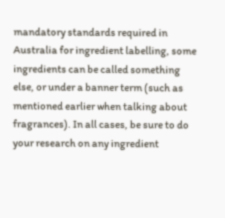mandatory standards required in Australia for ingredient labelling, some ingredients can be called something else, or under a banner term (such as mentioned earlier when talking about fragrances). In all cases, be sure to do your research on any ingredient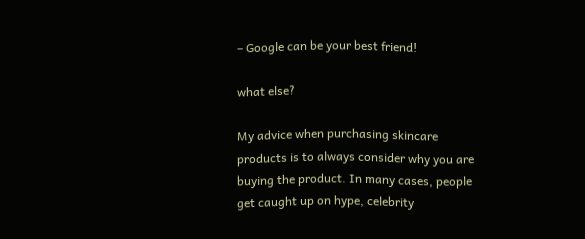– Google can be your best friend!

what else?

My advice when purchasing skincare products is to always consider why you are buying the product. In many cases, people get caught up on hype, celebrity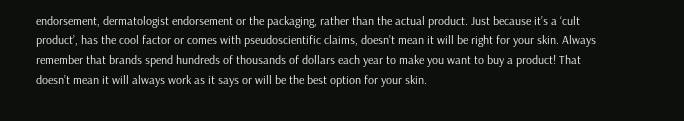endorsement, dermatologist endorsement or the packaging, rather than the actual product. Just because it’s a ‘cult product’, has the cool factor or comes with pseudoscientific claims, doesn’t mean it will be right for your skin. Always remember that brands spend hundreds of thousands of dollars each year to make you want to buy a product! That doesn’t mean it will always work as it says or will be the best option for your skin.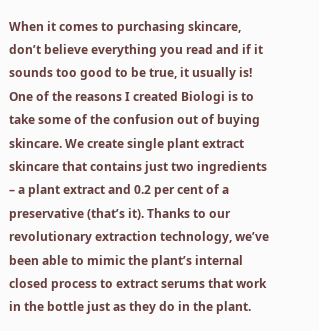When it comes to purchasing skincare, don’t believe everything you read and if it sounds too good to be true, it usually is! One of the reasons I created Biologi is to take some of the confusion out of buying skincare. We create single plant extract skincare that contains just two ingredients – a plant extract and 0.2 per cent of a preservative (that’s it). Thanks to our revolutionary extraction technology, we’ve been able to mimic the plant’s internal closed process to extract serums that work in the bottle just as they do in the plant.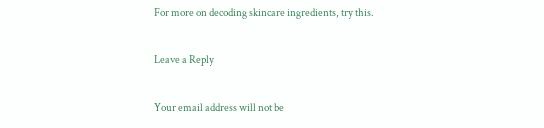For more on decoding skincare ingredients, try this.

Leave a Reply

Your email address will not be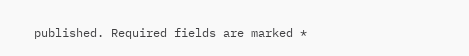published. Required fields are marked *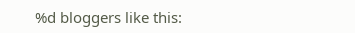%d bloggers like this: